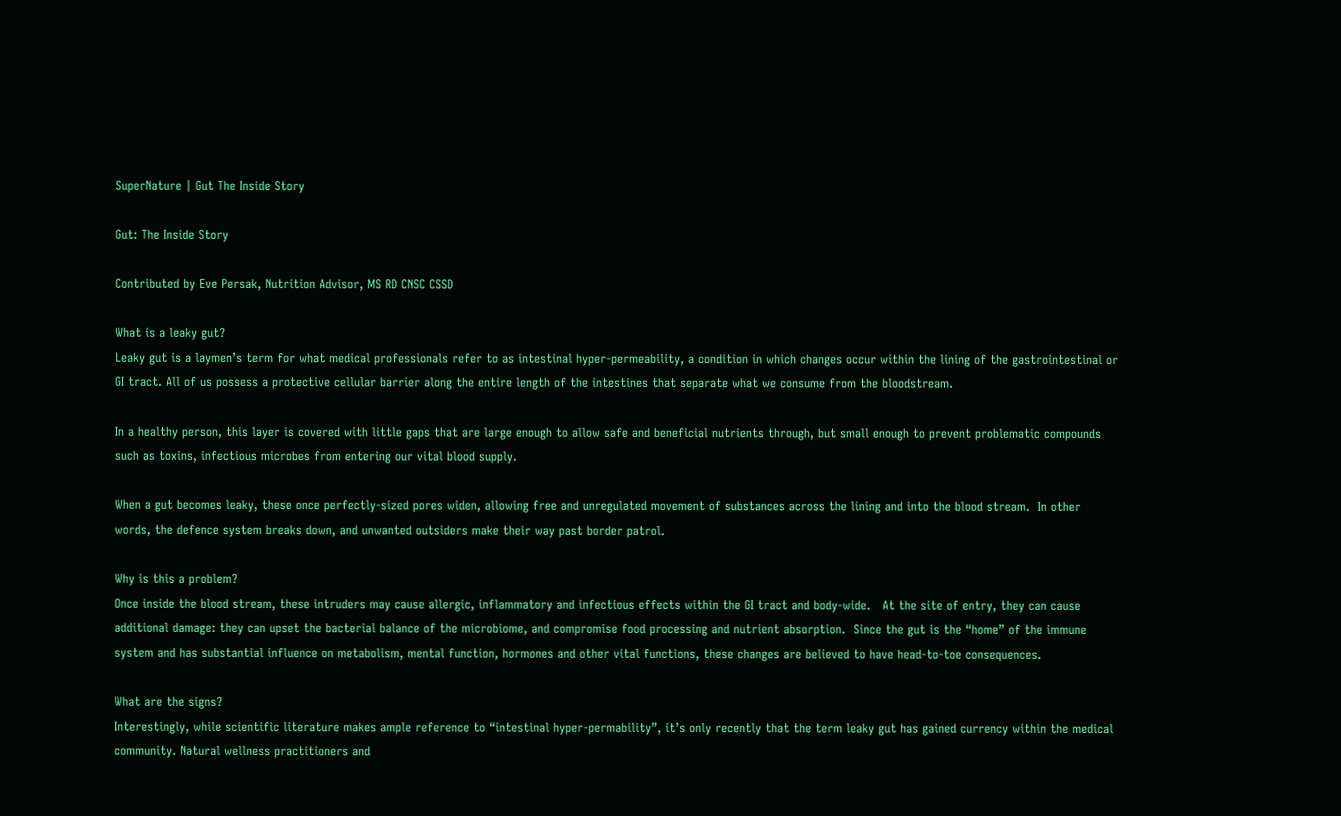SuperNature | Gut The Inside Story

Gut: The Inside Story

Contributed by Eve Persak, Nutrition Advisor, MS RD CNSC CSSD

What is a leaky gut?
Leaky gut is a laymen’s term for what medical professionals refer to as intestinal hyper-permeability, a condition in which changes occur within the lining of the gastrointestinal or GI tract. All of us possess a protective cellular barrier along the entire length of the intestines that separate what we consume from the bloodstream.

In a healthy person, this layer is covered with little gaps that are large enough to allow safe and beneficial nutrients through, but small enough to prevent problematic compounds such as toxins, infectious microbes from entering our vital blood supply.

When a gut becomes leaky, these once perfectly-sized pores widen, allowing free and unregulated movement of substances across the lining and into the blood stream.  In other words, the defence system breaks down, and unwanted outsiders make their way past border patrol.

Why is this a problem?
Once inside the blood stream, these intruders may cause allergic, inflammatory and infectious effects within the GI tract and body-wide.   At the site of entry, they can cause additional damage: they can upset the bacterial balance of the microbiome, and compromise food processing and nutrient absorption.  Since the gut is the “home” of the immune system and has substantial influence on metabolism, mental function, hormones and other vital functions, these changes are believed to have head-to-toe consequences.

What are the signs?
Interestingly, while scientific literature makes ample reference to “intestinal hyper-permability”, it’s only recently that the term leaky gut has gained currency within the medical community. Natural wellness practitioners and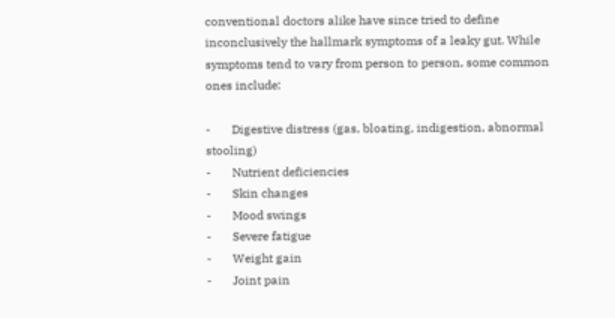conventional doctors alike have since tried to define inconclusively the hallmark symptoms of a leaky gut. While symptoms tend to vary from person to person, some common ones include:

-       Digestive distress (gas, bloating, indigestion, abnormal stooling)
-       Nutrient deficiencies
-       Skin changes
-       Mood swings
-       Severe fatigue
-       Weight gain
-       Joint pain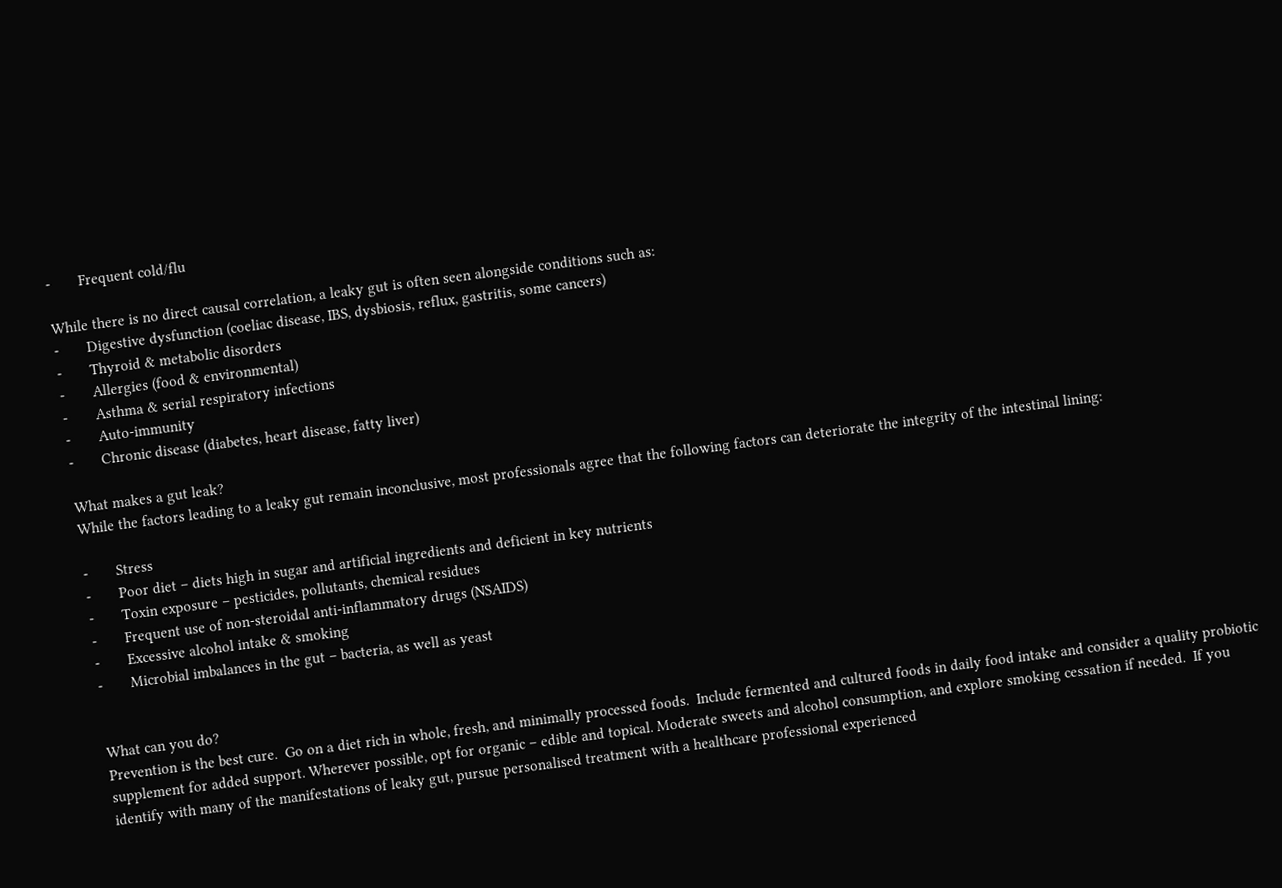-       Frequent cold/flu

While there is no direct causal correlation, a leaky gut is often seen alongside conditions such as:
-       Digestive dysfunction (coeliac disease, IBS, dysbiosis, reflux, gastritis, some cancers)
-       Thyroid & metabolic disorders
-       Allergies (food & environmental)
-       Asthma & serial respiratory infections
-       Auto-immunity
-       Chronic disease (diabetes, heart disease, fatty liver)

What makes a gut leak?
While the factors leading to a leaky gut remain inconclusive, most professionals agree that the following factors can deteriorate the integrity of the intestinal lining:

-       Stress
-       Poor diet – diets high in sugar and artificial ingredients and deficient in key nutrients
-       Toxin exposure – pesticides, pollutants, chemical residues
-       Frequent use of non-steroidal anti-inflammatory drugs (NSAIDS)
-       Excessive alcohol intake & smoking
-       Microbial imbalances in the gut – bacteria, as well as yeast


What can you do?
Prevention is the best cure.  Go on a diet rich in whole, fresh, and minimally processed foods.  Include fermented and cultured foods in daily food intake and consider a quality probiotic supplement for added support. Wherever possible, opt for organic – edible and topical. Moderate sweets and alcohol consumption, and explore smoking cessation if needed.  If you identify with many of the manifestations of leaky gut, pursue personalised treatment with a healthcare professional experienced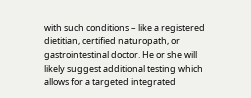with such conditions – like a registered dietitian, certified naturopath, or gastrointestinal doctor. He or she will likely suggest additional testing which allows for a targeted integrated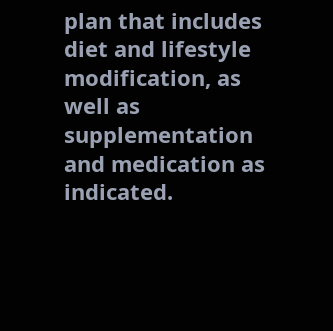plan that includes diet and lifestyle modification, as well as supplementation and medication as indicated.